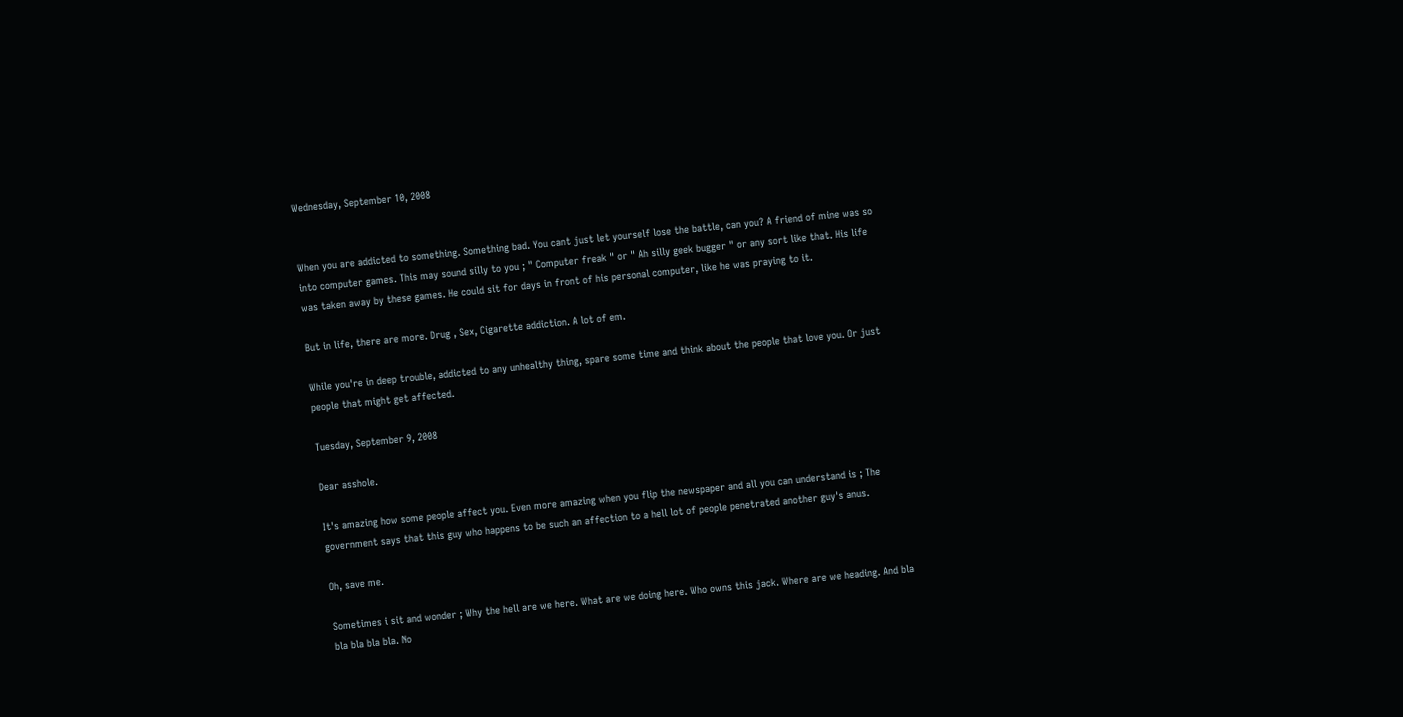Wednesday, September 10, 2008


When you are addicted to something. Something bad. You cant just let yourself lose the battle, can you? A friend of mine was so into computer games. This may sound silly to you ; " Computer freak " or " Ah silly geek bugger " or any sort like that. His life was taken away by these games. He could sit for days in front of his personal computer, like he was praying to it.

But in life, there are more. Drug , Sex, Cigarette addiction. A lot of em.

While you're in deep trouble, addicted to any unhealthy thing, spare some time and think about the people that love you. Or just people that might get affected.

Tuesday, September 9, 2008

Dear asshole.

It's amazing how some people affect you. Even more amazing when you flip the newspaper and all you can understand is ; The government says that this guy who happens to be such an affection to a hell lot of people penetrated another guy's anus.

Oh, save me.

Sometimes i sit and wonder ; Why the hell are we here. What are we doing here. Who owns this jack. Where are we heading. And bla bla bla bla bla. No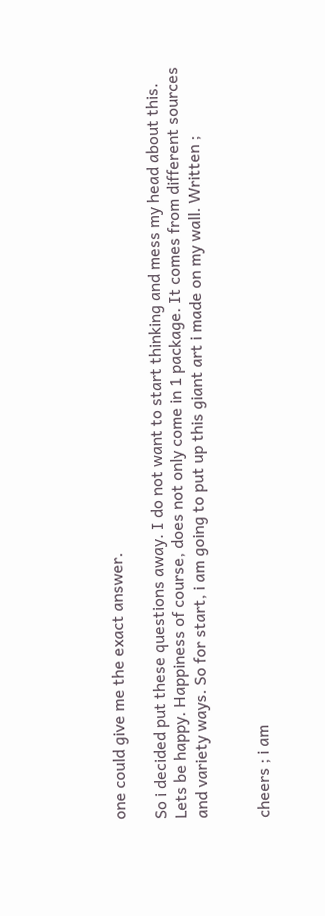one could give me the exact answer.

So i decided put these questions away. I do not want to start thinking and mess my head about this. Lets be happy. Happiness of course, does not only come in 1 package. It comes from different sources and variety ways. So for start, i am going to put up this giant art i made on my wall. Written ;


cheers ; i am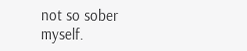not so sober myself.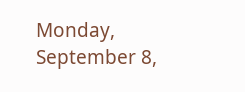Monday, September 8,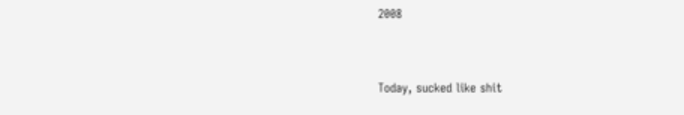2008


Today, sucked like shit